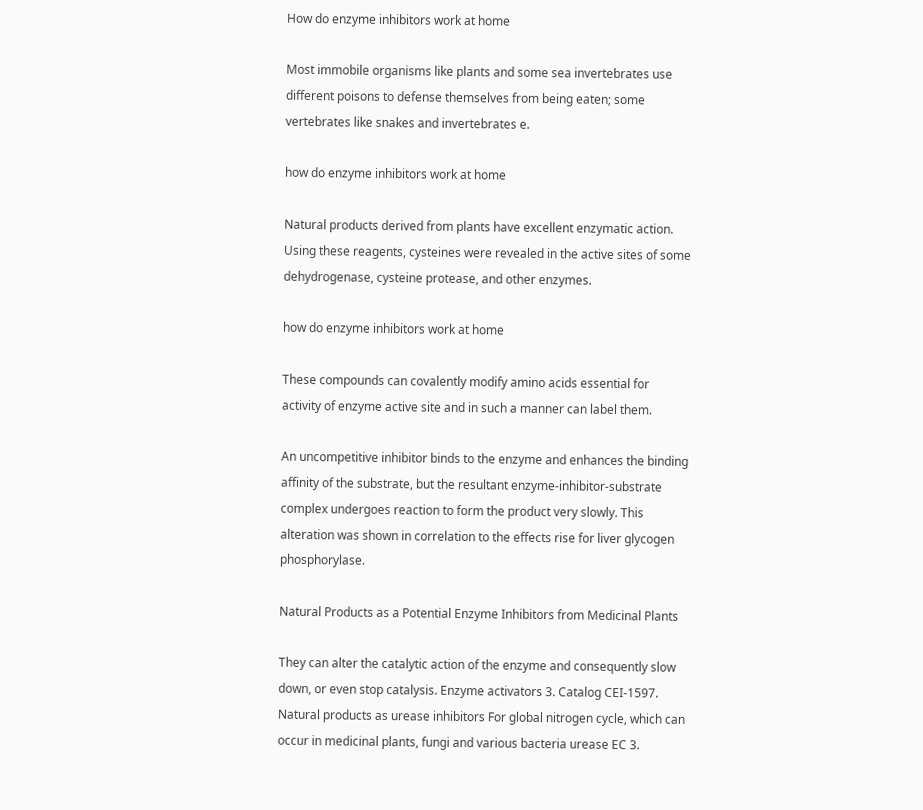How do enzyme inhibitors work at home

Most immobile organisms like plants and some sea invertebrates use different poisons to defense themselves from being eaten; some vertebrates like snakes and invertebrates e.

how do enzyme inhibitors work at home

Natural products derived from plants have excellent enzymatic action. Using these reagents, cysteines were revealed in the active sites of some dehydrogenase, cysteine protease, and other enzymes.

how do enzyme inhibitors work at home

These compounds can covalently modify amino acids essential for activity of enzyme active site and in such a manner can label them.

An uncompetitive inhibitor binds to the enzyme and enhances the binding affinity of the substrate, but the resultant enzyme-inhibitor-substrate complex undergoes reaction to form the product very slowly. This alteration was shown in correlation to the effects rise for liver glycogen phosphorylase.

Natural Products as a Potential Enzyme Inhibitors from Medicinal Plants

They can alter the catalytic action of the enzyme and consequently slow down, or even stop catalysis. Enzyme activators 3. Catalog CEI-1597. Natural products as urease inhibitors For global nitrogen cycle, which can occur in medicinal plants, fungi and various bacteria urease EC 3.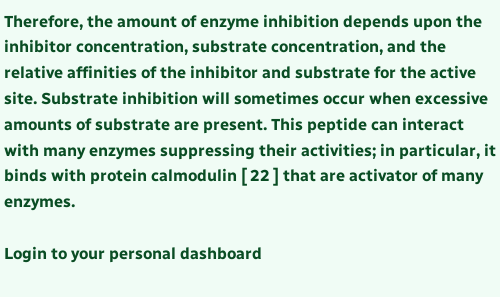Therefore, the amount of enzyme inhibition depends upon the inhibitor concentration, substrate concentration, and the relative affinities of the inhibitor and substrate for the active site. Substrate inhibition will sometimes occur when excessive amounts of substrate are present. This peptide can interact with many enzymes suppressing their activities; in particular, it binds with protein calmodulin [ 22 ] that are activator of many enzymes.

Login to your personal dashboard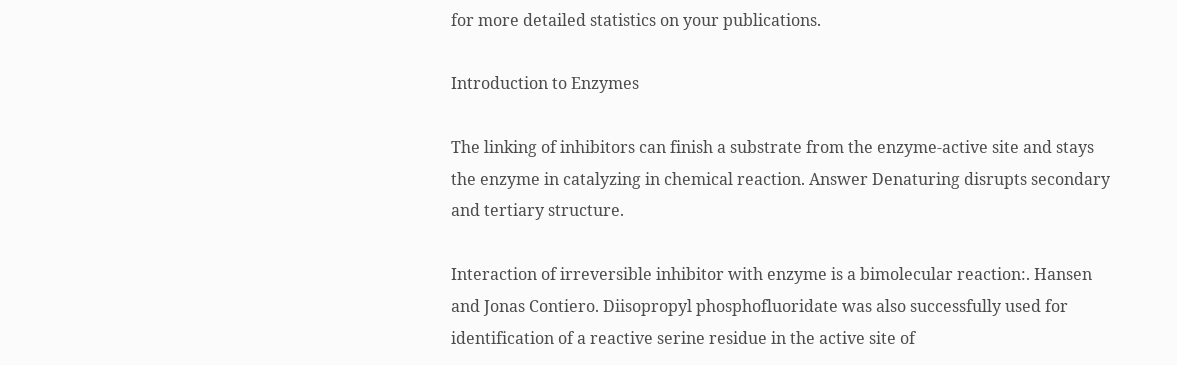for more detailed statistics on your publications.

Introduction to Enzymes

The linking of inhibitors can finish a substrate from the enzyme-active site and stays the enzyme in catalyzing in chemical reaction. Answer Denaturing disrupts secondary and tertiary structure.

Interaction of irreversible inhibitor with enzyme is a bimolecular reaction:. Hansen and Jonas Contiero. Diisopropyl phosphofluoridate was also successfully used for identification of a reactive serine residue in the active site of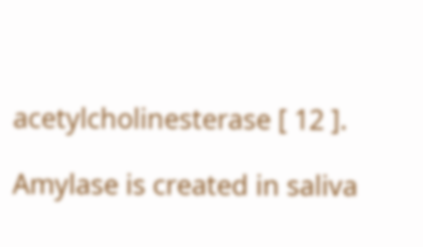acetylcholinesterase [ 12 ].

Amylase is created in saliva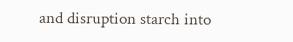and disruption starch into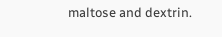maltose and dextrin.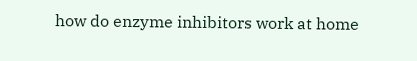how do enzyme inhibitors work at home